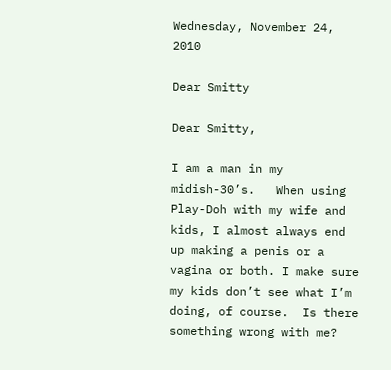Wednesday, November 24, 2010

Dear Smitty

Dear Smitty,

I am a man in my midish-30’s.   When using Play-Doh with my wife and kids, I almost always end up making a penis or a vagina or both. I make sure my kids don’t see what I’m doing, of course.  Is there something wrong with me?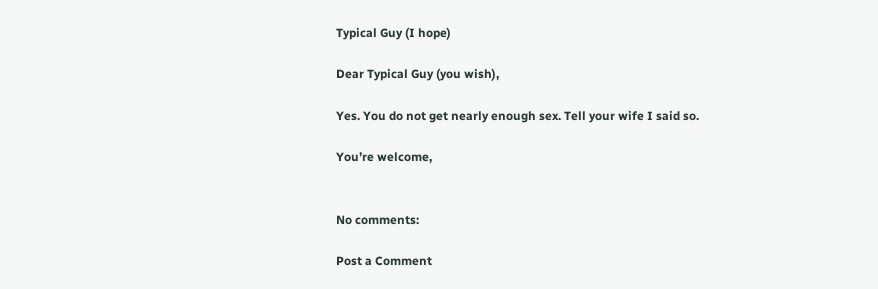Typical Guy (I hope)

Dear Typical Guy (you wish),

Yes. You do not get nearly enough sex. Tell your wife I said so.

You’re welcome,


No comments:

Post a Comment